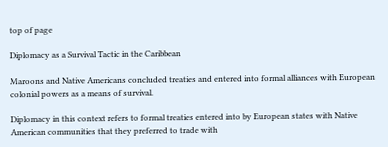top of page

Diplomacy as a Survival Tactic in the Caribbean

Maroons and Native Americans concluded treaties and entered into formal alliances with European colonial powers as a means of survival.

Diplomacy in this context refers to formal treaties entered into by European states with Native American communities that they preferred to trade with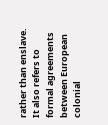rather than enslave. It also refers to formal agreements between European colonial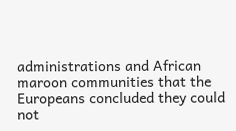administrations and African maroon communities that the Europeans concluded they could not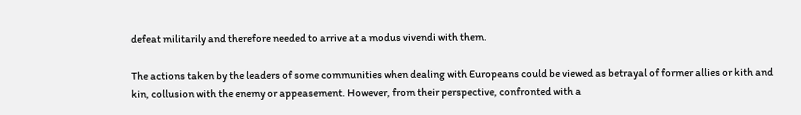defeat militarily and therefore needed to arrive at a modus vivendi with them.

The actions taken by the leaders of some communities when dealing with Europeans could be viewed as betrayal of former allies or kith and kin, collusion with the enemy or appeasement. However, from their perspective, confronted with a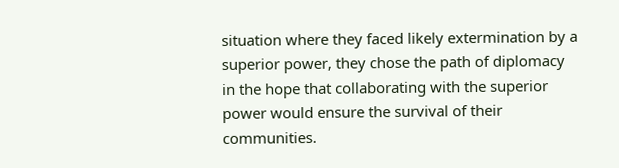situation where they faced likely extermination by a superior power, they chose the path of diplomacy in the hope that collaborating with the superior power would ensure the survival of their communities.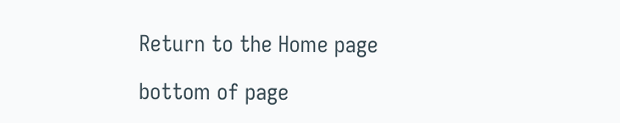Return to the Home page

bottom of page